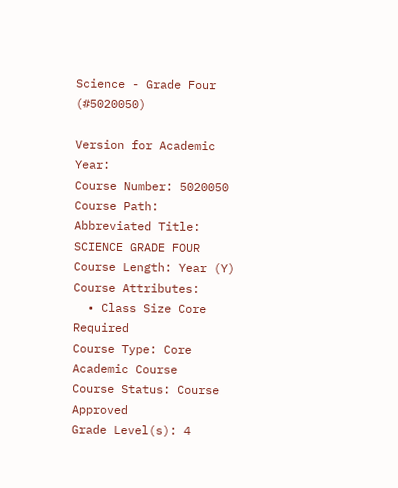Science - Grade Four   (#5020050)

Version for Academic Year:
Course Number: 5020050
Course Path:
Abbreviated Title: SCIENCE GRADE FOUR
Course Length: Year (Y)
Course Attributes:
  • Class Size Core Required
Course Type: Core Academic Course
Course Status: Course Approved
Grade Level(s): 4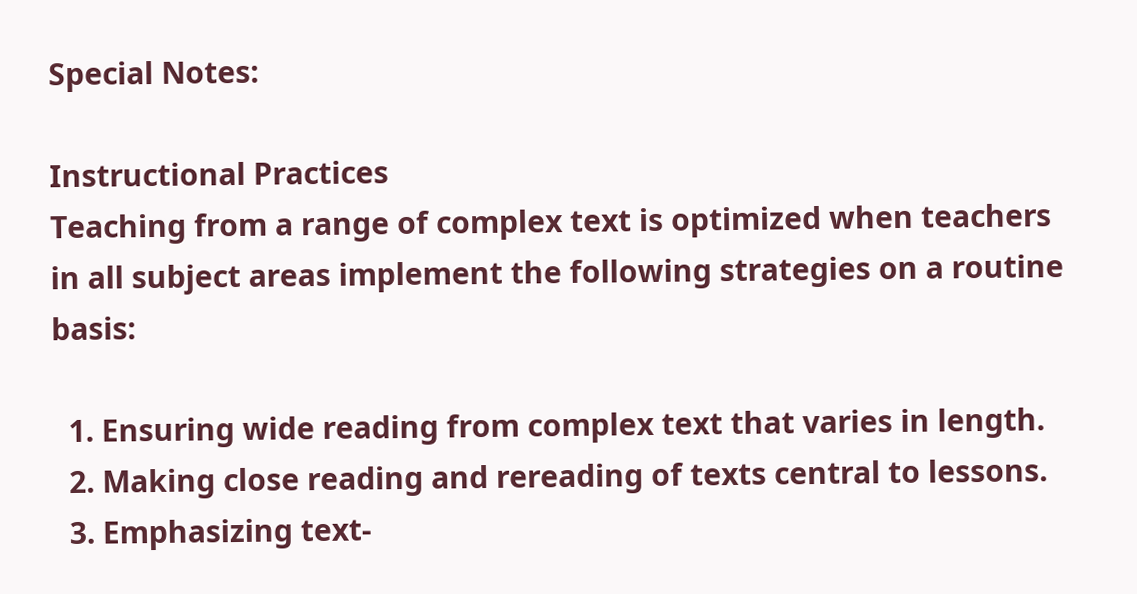Special Notes:

Instructional Practices
Teaching from a range of complex text is optimized when teachers in all subject areas implement the following strategies on a routine basis:

  1. Ensuring wide reading from complex text that varies in length.
  2. Making close reading and rereading of texts central to lessons.
  3. Emphasizing text-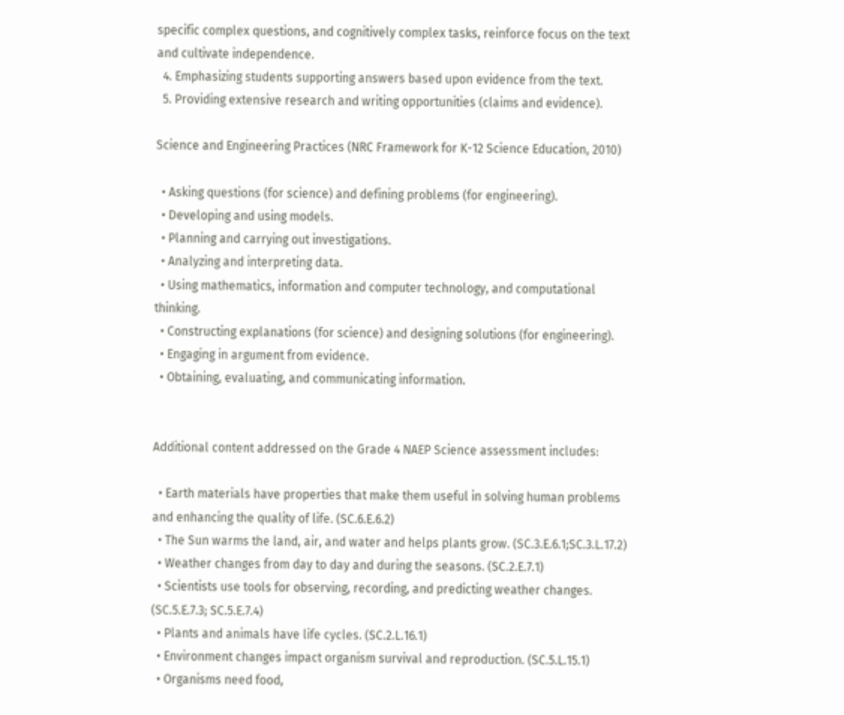specific complex questions, and cognitively complex tasks, reinforce focus on the text and cultivate independence.
  4. Emphasizing students supporting answers based upon evidence from the text.
  5. Providing extensive research and writing opportunities (claims and evidence).

Science and Engineering Practices (NRC Framework for K-12 Science Education, 2010)

  • Asking questions (for science) and defining problems (for engineering).
  • Developing and using models.
  • Planning and carrying out investigations.
  • Analyzing and interpreting data.
  • Using mathematics, information and computer technology, and computational thinking.
  • Constructing explanations (for science) and designing solutions (for engineering).
  • Engaging in argument from evidence.
  • Obtaining, evaluating, and communicating information.


Additional content addressed on the Grade 4 NAEP Science assessment includes:

  • Earth materials have properties that make them useful in solving human problems and enhancing the quality of life. (SC.6.E.6.2)
  • The Sun warms the land, air, and water and helps plants grow. (SC.3.E.6.1;SC.3.L.17.2)
  • Weather changes from day to day and during the seasons. (SC.2.E.7.1)
  • Scientists use tools for observing, recording, and predicting weather changes. (SC.5.E.7.3; SC.5.E.7.4)
  • Plants and animals have life cycles. (SC.2.L.16.1)
  • Environment changes impact organism survival and reproduction. (SC.5.L.15.1)
  • Organisms need food,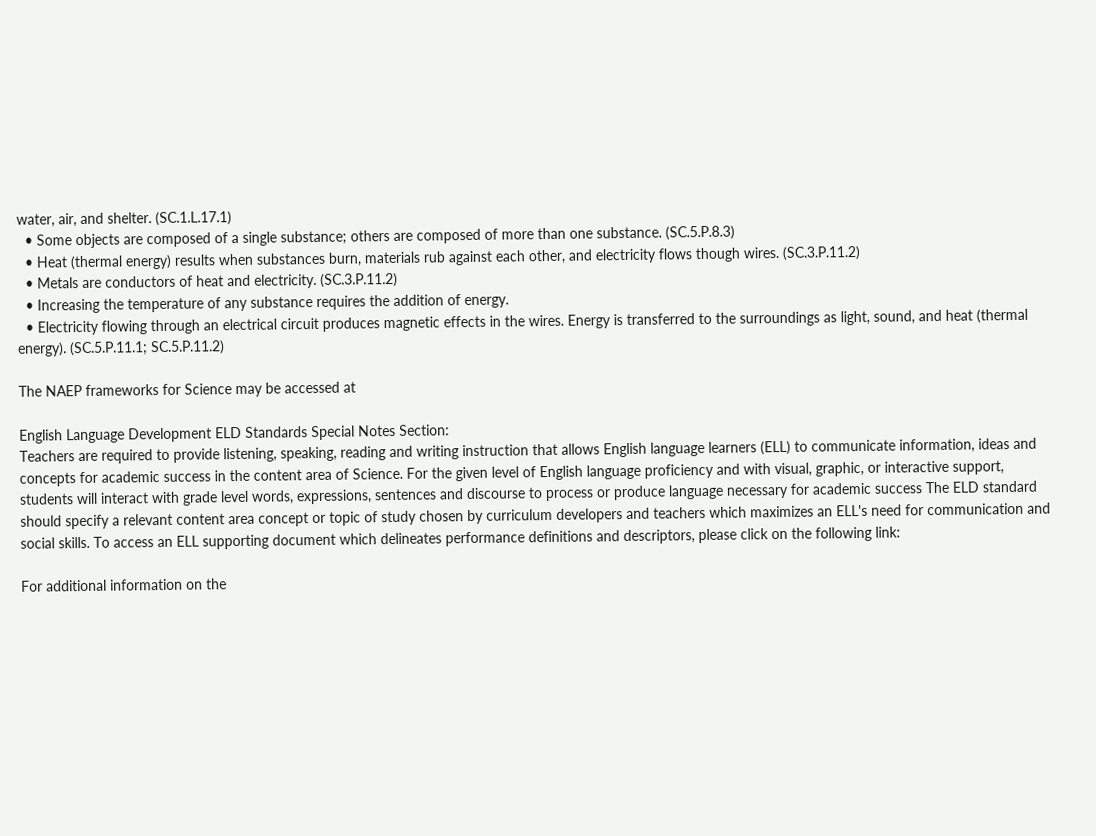water, air, and shelter. (SC.1.L.17.1)
  • Some objects are composed of a single substance; others are composed of more than one substance. (SC.5.P.8.3)
  • Heat (thermal energy) results when substances burn, materials rub against each other, and electricity flows though wires. (SC.3.P.11.2)
  • Metals are conductors of heat and electricity. (SC.3.P.11.2)
  • Increasing the temperature of any substance requires the addition of energy.
  • Electricity flowing through an electrical circuit produces magnetic effects in the wires. Energy is transferred to the surroundings as light, sound, and heat (thermal energy). (SC.5.P.11.1; SC.5.P.11.2)

The NAEP frameworks for Science may be accessed at

English Language Development ELD Standards Special Notes Section:
Teachers are required to provide listening, speaking, reading and writing instruction that allows English language learners (ELL) to communicate information, ideas and concepts for academic success in the content area of Science. For the given level of English language proficiency and with visual, graphic, or interactive support, students will interact with grade level words, expressions, sentences and discourse to process or produce language necessary for academic success The ELD standard should specify a relevant content area concept or topic of study chosen by curriculum developers and teachers which maximizes an ELL's need for communication and social skills. To access an ELL supporting document which delineates performance definitions and descriptors, please click on the following link:

For additional information on the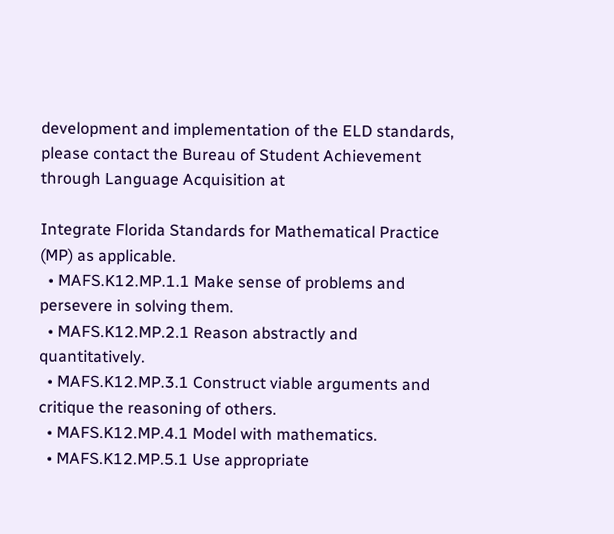development and implementation of the ELD standards, please contact the Bureau of Student Achievement through Language Acquisition at

Integrate Florida Standards for Mathematical Practice (MP) as applicable.
  • MAFS.K12.MP.1.1 Make sense of problems and persevere in solving them.
  • MAFS.K12.MP.2.1 Reason abstractly and quantitatively.
  • MAFS.K12.MP.3.1 Construct viable arguments and critique the reasoning of others.
  • MAFS.K12.MP.4.1 Model with mathematics.
  • MAFS.K12.MP.5.1 Use appropriate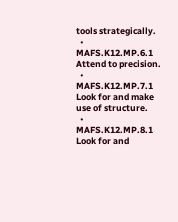tools strategically.
  • MAFS.K12.MP.6.1 Attend to precision.
  • MAFS.K12.MP.7.1 Look for and make use of structure.
  • MAFS.K12.MP.8.1 Look for and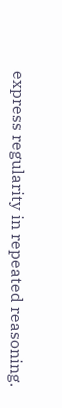express regularity in repeated reasoning.